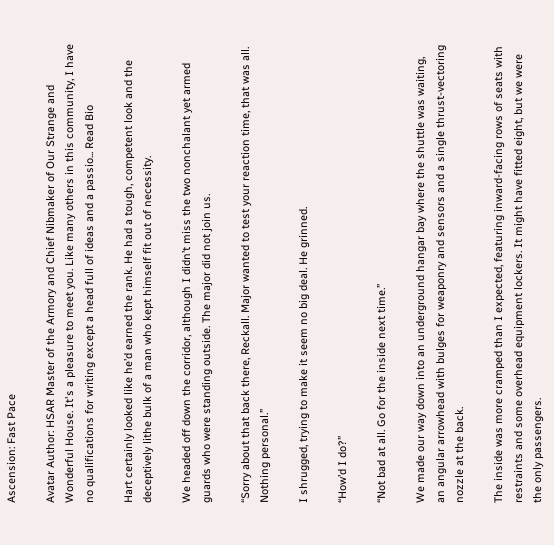Ascension: Fast Pace

Avatar Author: HSAR Master of the Armory and Chief Nibmaker of Our Strange and Wonderful House. It's a pleasure to meet you. Like many others in this community, I have no qualifications for writing except a head full of ideas and a passio... Read Bio

Hart certainly looked like he’d earned the rank. He had a tough, competent look and the deceptively lithe bulk of a man who kept himself fit out of necessity.

We headed off down the corridor, although I didn’t miss the two nonchalant yet armed guards who were standing outside. The major did not join us.

“Sorry about that back there, Reckall. Major wanted to test your reaction time, that was all. Nothing personal.”

I shrugged, trying to make it seem no big deal. He grinned.

“How’d I do?”

“Not bad at all. Go for the inside next time.”

We made our way down into an underground hangar bay where the shuttle was waiting, an angular arrowhead with bulges for weaponry and sensors and a single thrust-vectoring nozzle at the back.

The inside was more cramped than I expected, featuring inward-facing rows of seats with restraints and some overhead equipment lockers. It might have fitted eight, but we were the only passengers.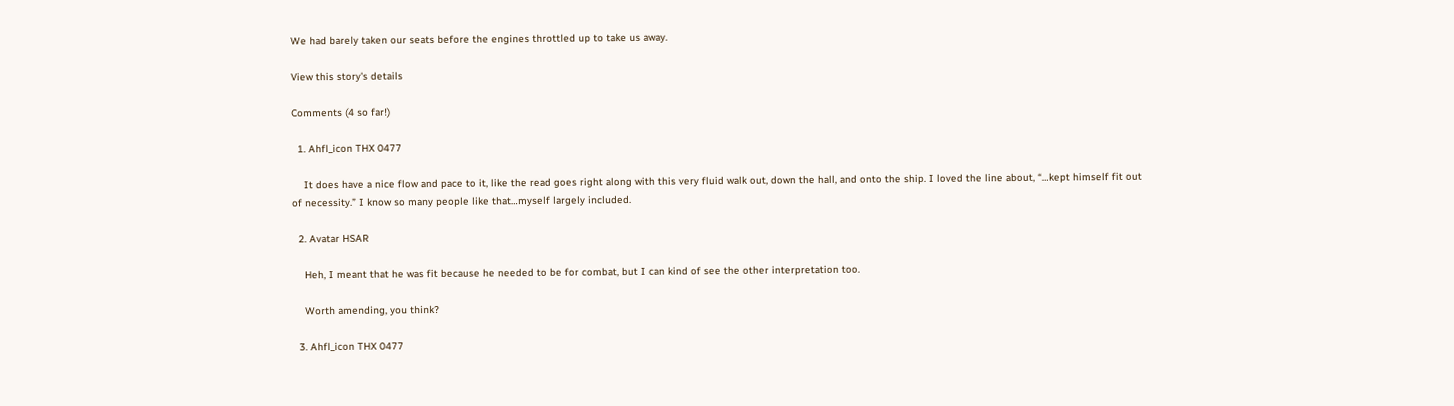We had barely taken our seats before the engines throttled up to take us away.

View this story's details

Comments (4 so far!)

  1. Ahfl_icon THX 0477

    It does have a nice flow and pace to it, like the read goes right along with this very fluid walk out, down the hall, and onto the ship. I loved the line about, “…kept himself fit out of necessity.” I know so many people like that…myself largely included.

  2. Avatar HSAR

    Heh, I meant that he was fit because he needed to be for combat, but I can kind of see the other interpretation too.

    Worth amending, you think?

  3. Ahfl_icon THX 0477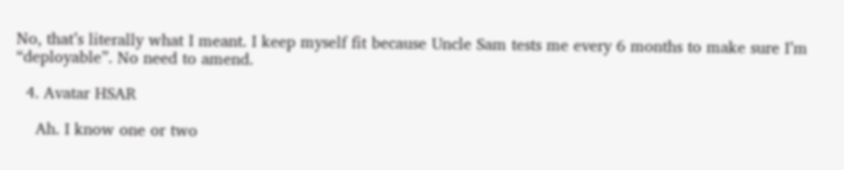No, that’s literally what I meant. I keep myself fit because Uncle Sam tests me every 6 months to make sure I’m “deployable”. No need to amend.

  4. Avatar HSAR

    Ah. I know one or two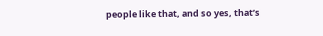people like that, and so yes, that’s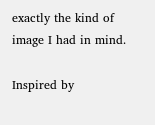exactly the kind of image I had in mind.

Inspired by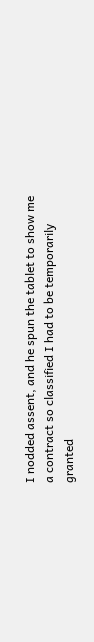I nodded assent, and he spun the tablet to show me a contract so classified I had to be temporarily granted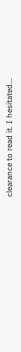clearance to read it. I hesitated...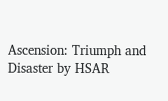Ascension: Triumph and Disaster by HSAR